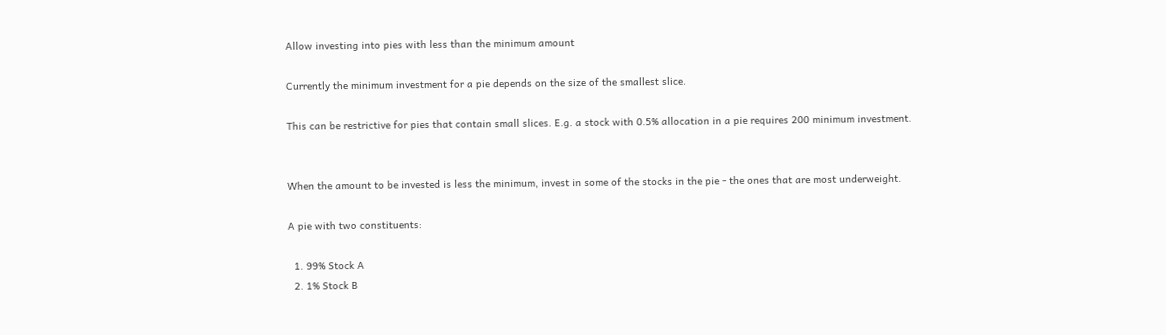Allow investing into pies with less than the minimum amount

Currently the minimum investment for a pie depends on the size of the smallest slice.

This can be restrictive for pies that contain small slices. E.g. a stock with 0.5% allocation in a pie requires 200 minimum investment.


When the amount to be invested is less the minimum, invest in some of the stocks in the pie - the ones that are most underweight.

A pie with two constituents:

  1. 99% Stock A
  2. 1% Stock B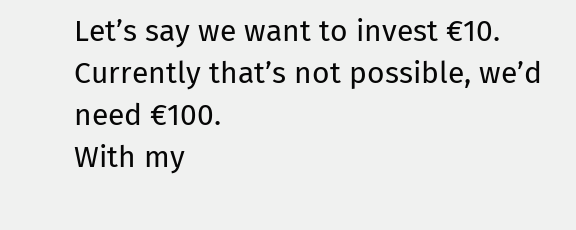Let’s say we want to invest €10. Currently that’s not possible, we’d need €100.
With my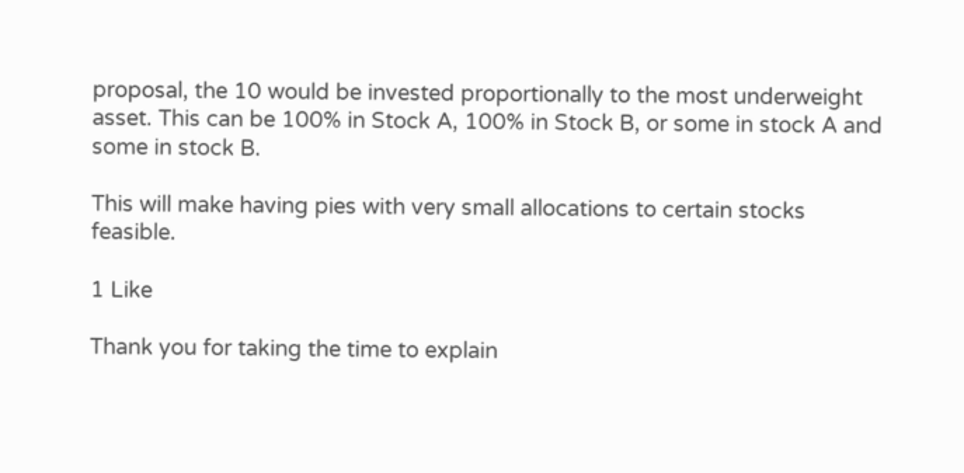proposal, the 10 would be invested proportionally to the most underweight asset. This can be 100% in Stock A, 100% in Stock B, or some in stock A and some in stock B.

This will make having pies with very small allocations to certain stocks feasible.

1 Like

Thank you for taking the time to explain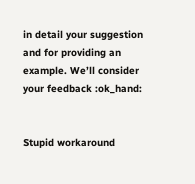in detail your suggestion and for providing an example. We’ll consider your feedback :ok_hand:


Stupid workaround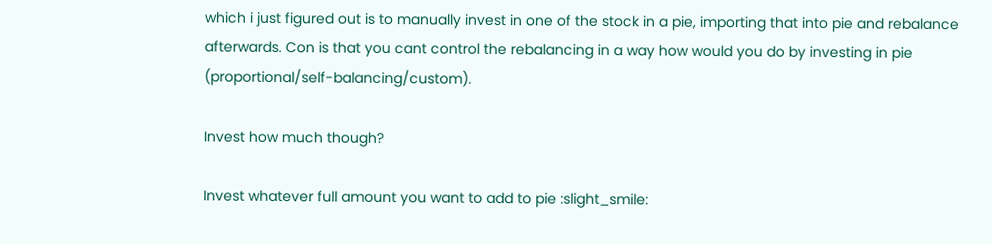which i just figured out is to manually invest in one of the stock in a pie, importing that into pie and rebalance afterwards. Con is that you cant control the rebalancing in a way how would you do by investing in pie (proportional/self-balancing/custom).

Invest how much though?

Invest whatever full amount you want to add to pie :slight_smile: